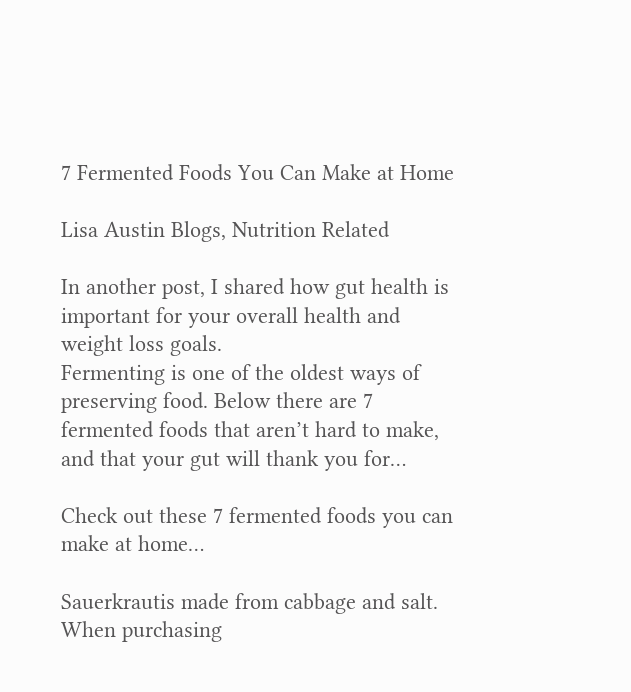7 Fermented Foods You Can Make at Home

Lisa Austin Blogs, Nutrition Related

In another post, I shared how gut health is important for your overall health and weight loss goals.
Fermenting is one of the oldest ways of preserving food. Below there are 7 fermented foods that aren’t hard to make, and that your gut will thank you for…

Check out these 7 fermented foods you can make at home…

Sauerkrautis made from cabbage and salt. When purchasing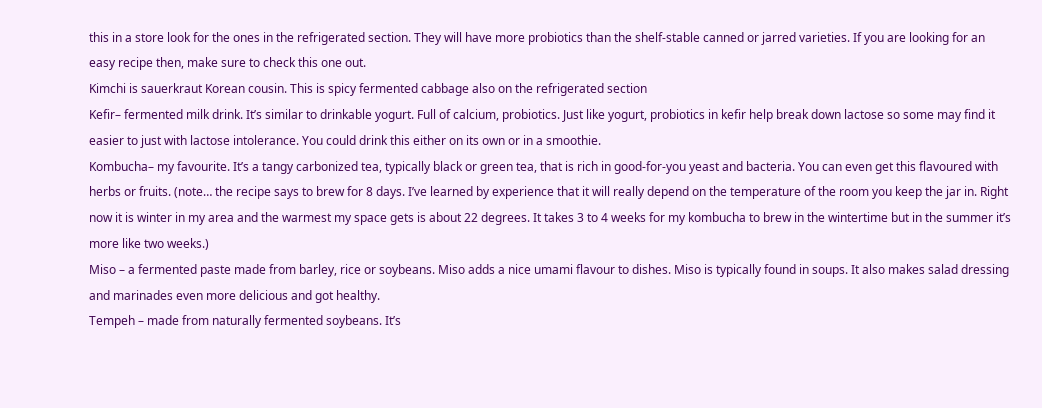this in a store look for the ones in the refrigerated section. They will have more probiotics than the shelf-stable canned or jarred varieties. If you are looking for an easy recipe then, make sure to check this one out.
Kimchi is sauerkraut Korean cousin. This is spicy fermented cabbage also on the refrigerated section
Kefir– fermented milk drink. It’s similar to drinkable yogurt. Full of calcium, probiotics. Just like yogurt, probiotics in kefir help break down lactose so some may find it easier to just with lactose intolerance. You could drink this either on its own or in a smoothie.
Kombucha– my favourite. It’s a tangy carbonized tea, typically black or green tea, that is rich in good-for-you yeast and bacteria. You can even get this flavoured with herbs or fruits. (note… the recipe says to brew for 8 days. I’ve learned by experience that it will really depend on the temperature of the room you keep the jar in. Right now it is winter in my area and the warmest my space gets is about 22 degrees. It takes 3 to 4 weeks for my kombucha to brew in the wintertime but in the summer it’s more like two weeks.)
Miso – a fermented paste made from barley, rice or soybeans. Miso adds a nice umami flavour to dishes. Miso is typically found in soups. It also makes salad dressing and marinades even more delicious and got healthy.
Tempeh – made from naturally fermented soybeans. It’s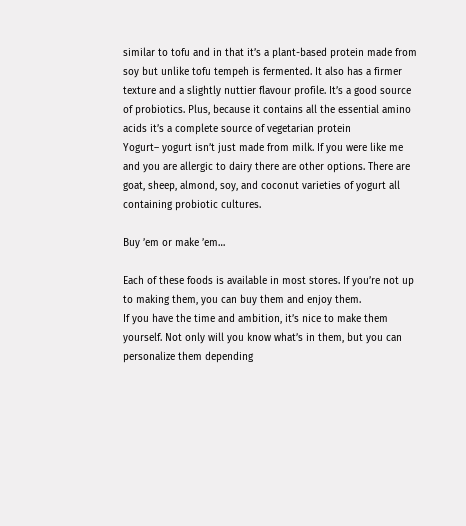similar to tofu and in that it’s a plant-based protein made from soy but unlike tofu tempeh is fermented. It also has a firmer texture and a slightly nuttier flavour profile. It’s a good source of probiotics. Plus, because it contains all the essential amino acids it’s a complete source of vegetarian protein
Yogurt– yogurt isn’t just made from milk. If you were like me and you are allergic to dairy there are other options. There are goat, sheep, almond, soy, and coconut varieties of yogurt all containing probiotic cultures.

Buy ’em or make ’em…

Each of these foods is available in most stores. If you’re not up to making them, you can buy them and enjoy them.
If you have the time and ambition, it’s nice to make them yourself. Not only will you know what’s in them, but you can personalize them depending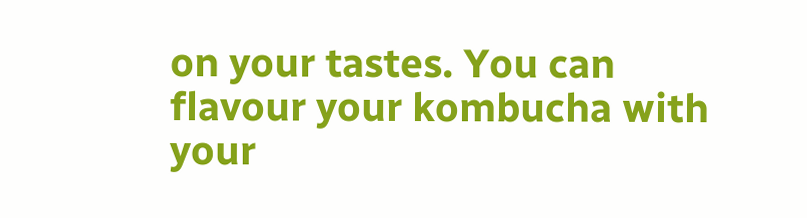on your tastes. You can flavour your kombucha with your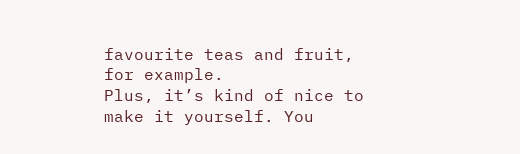favourite teas and fruit, for example.
Plus, it’s kind of nice to make it yourself. You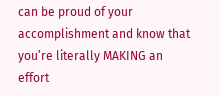can be proud of your accomplishment and know that you’re literally MAKING an effort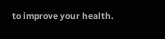to improve your health.